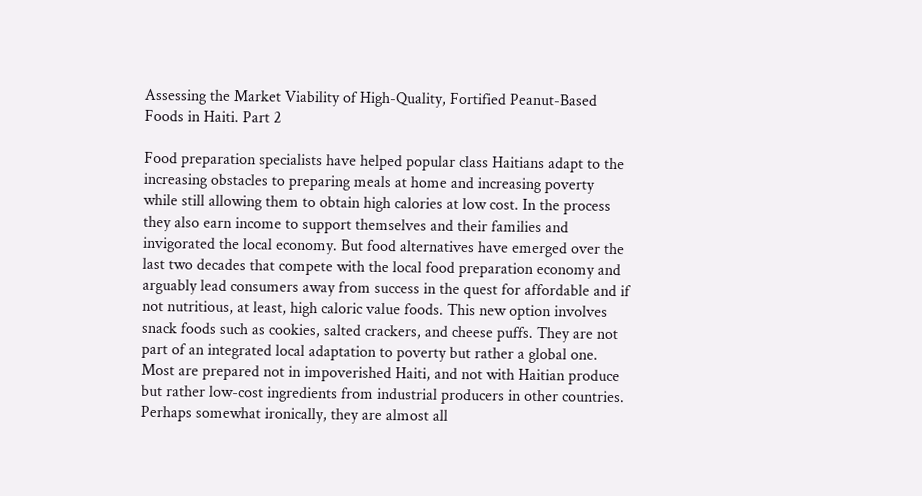Assessing the Market Viability of High-Quality, Fortified Peanut-Based Foods in Haiti. Part 2

Food preparation specialists have helped popular class Haitians adapt to the increasing obstacles to preparing meals at home and increasing poverty while still allowing them to obtain high calories at low cost. In the process they also earn income to support themselves and their families and invigorated the local economy. But food alternatives have emerged over the last two decades that compete with the local food preparation economy and arguably lead consumers away from success in the quest for affordable and if not nutritious, at least, high caloric value foods. This new option involves snack foods such as cookies, salted crackers, and cheese puffs. They are not part of an integrated local adaptation to poverty but rather a global one. Most are prepared not in impoverished Haiti, and not with Haitian produce but rather low-cost ingredients from industrial producers in other countries. Perhaps somewhat ironically, they are almost all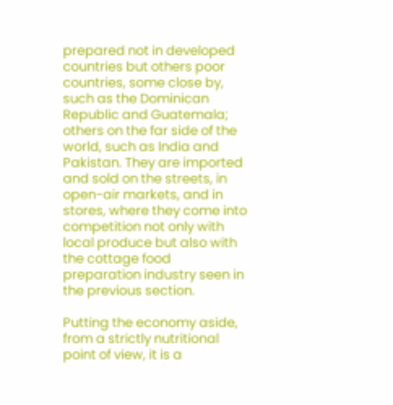prepared not in developed countries but others poor countries, some close by, such as the Dominican Republic and Guatemala; others on the far side of the world, such as India and Pakistan. They are imported and sold on the streets, in open-air markets, and in stores, where they come into competition not only with local produce but also with the cottage food preparation industry seen in the previous section.

Putting the economy aside, from a strictly nutritional point of view, it is a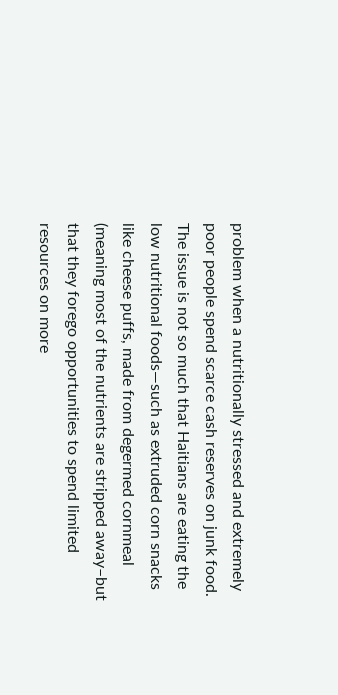problem when a nutritionally stressed and extremely poor people spend scarce cash reserves on junk food. The issue is not so much that Haitians are eating the low nutritional foods—such as extruded corn snacks like cheese puffs, made from degermed cornmeal (meaning most of the nutrients are stripped away–but that they forego opportunities to spend limited resources on more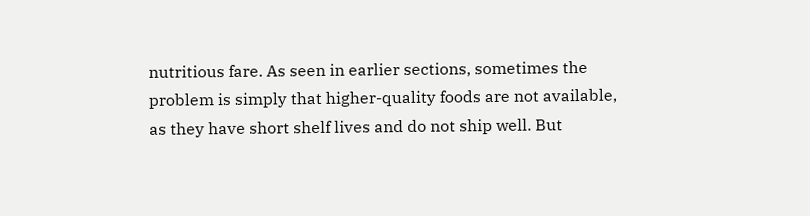nutritious fare. As seen in earlier sections, sometimes the problem is simply that higher-quality foods are not available, as they have short shelf lives and do not ship well. But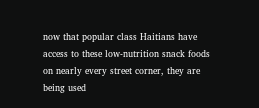now that popular class Haitians have access to these low-nutrition snack foods on nearly every street corner, they are being used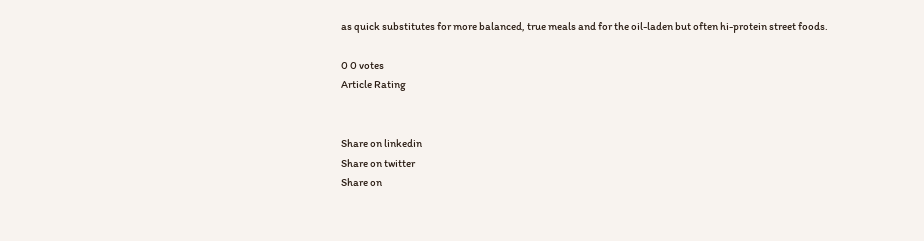as quick substitutes for more balanced, true meals and for the oil-laden but often hi-protein street foods.

0 0 votes
Article Rating


Share on linkedin
Share on twitter
Share on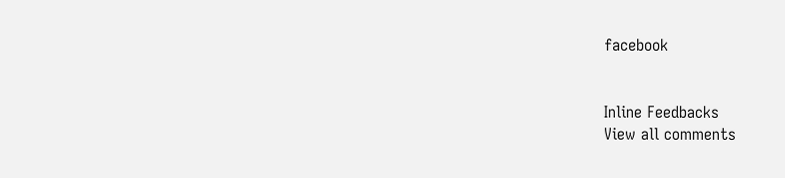facebook


Inline Feedbacks
View all comments